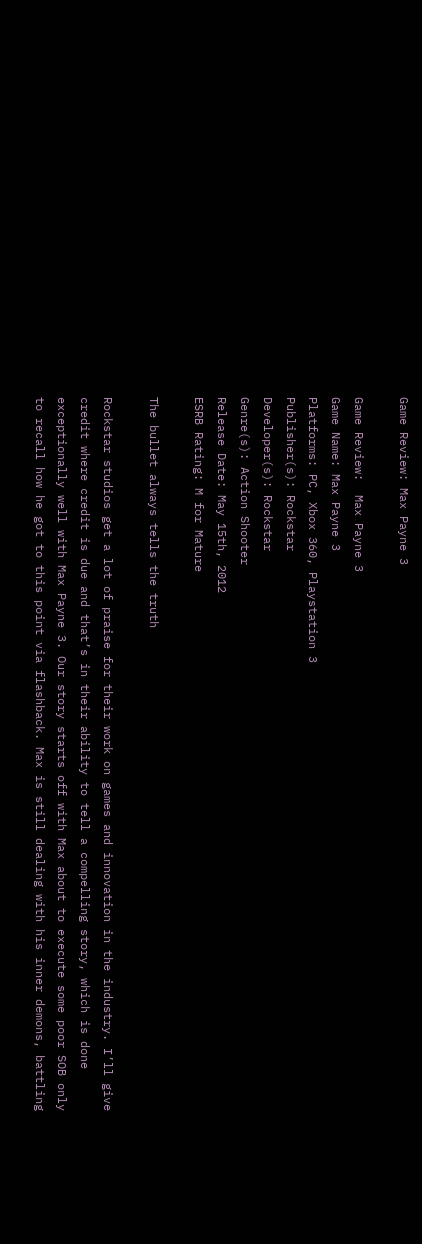Game Review: Max Payne 3

Game Review:  Max Payne 3
Game Name: Max Payne 3
Platforms: PC, Xbox 360, Playstation 3
Publisher(s): Rockstar
Developer(s): Rockstar
Genre(s): Action Shooter
Release Date: May 15th, 2012
ESRB Rating: M for Mature

The bullet always tells the truth

Rockstar studios get a lot of praise for their work on games and innovation in the industry. I’ll give credit where credit is due and that’s in their ability to tell a compelling story, which is done exceptionally well with Max Payne 3. Our story starts off with Max about to execute some poor SOB only to recall how he got to this point via flashback. Max is still dealing with his inner demons, battling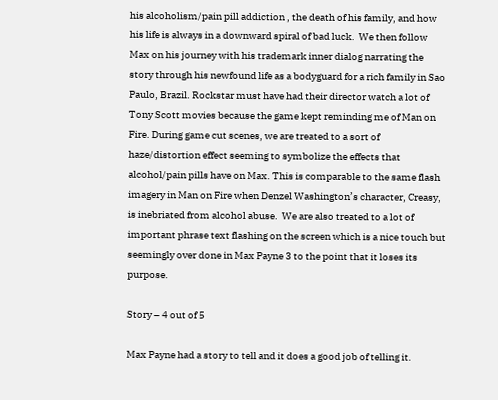his alcoholism/pain pill addiction , the death of his family, and how his life is always in a downward spiral of bad luck.  We then follow Max on his journey with his trademark inner dialog narrating the story through his newfound life as a bodyguard for a rich family in Sao Paulo, Brazil. Rockstar must have had their director watch a lot of Tony Scott movies because the game kept reminding me of Man on Fire. During game cut scenes, we are treated to a sort of haze/distortion effect seeming to symbolize the effects that alcohol/pain pills have on Max. This is comparable to the same flash imagery in Man on Fire when Denzel Washington’s character, Creasy,  is inebriated from alcohol abuse.  We are also treated to a lot of important phrase text flashing on the screen which is a nice touch but seemingly over done in Max Payne 3 to the point that it loses its purpose.

Story – 4 out of 5

Max Payne had a story to tell and it does a good job of telling it.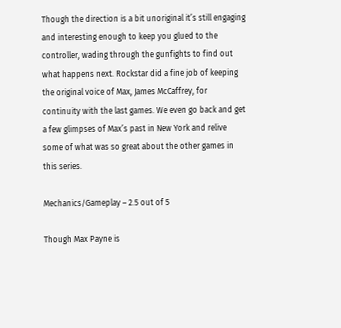Though the direction is a bit unoriginal it’s still engaging and interesting enough to keep you glued to the controller, wading through the gunfights to find out what happens next. Rockstar did a fine job of keeping the original voice of Max, James McCaffrey, for continuity with the last games. We even go back and get a few glimpses of Max’s past in New York and relive some of what was so great about the other games in this series.

Mechanics/Gameplay – 2.5 out of 5

Though Max Payne is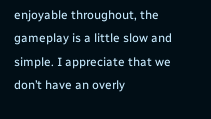enjoyable throughout, the gameplay is a little slow and simple. I appreciate that we don’t have an overly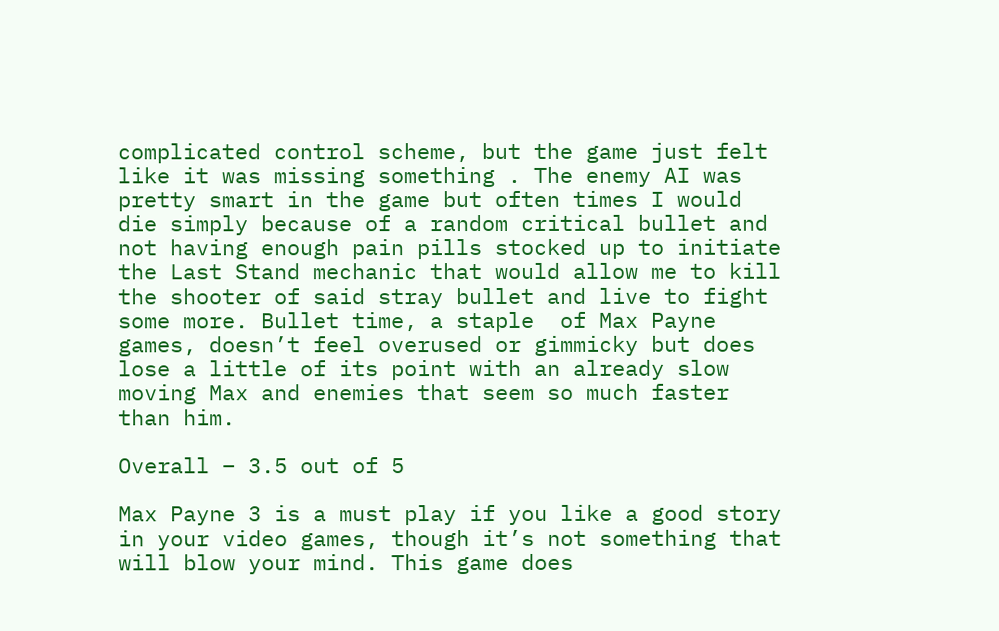complicated control scheme, but the game just felt like it was missing something . The enemy AI was pretty smart in the game but often times I would die simply because of a random critical bullet and not having enough pain pills stocked up to initiate the Last Stand mechanic that would allow me to kill the shooter of said stray bullet and live to fight some more. Bullet time, a staple  of Max Payne games, doesn’t feel overused or gimmicky but does lose a little of its point with an already slow moving Max and enemies that seem so much faster than him.

Overall – 3.5 out of 5

Max Payne 3 is a must play if you like a good story in your video games, though it’s not something that will blow your mind. This game does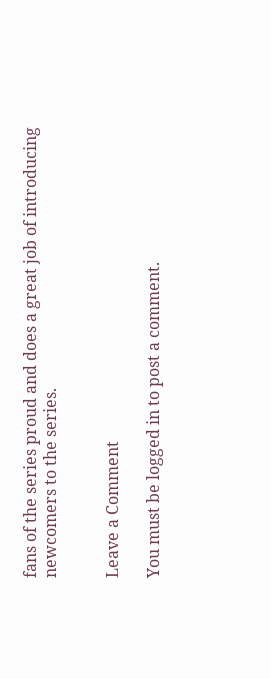fans of the series proud and does a great job of introducing newcomers to the series.


Leave a Comment

You must be logged in to post a comment.